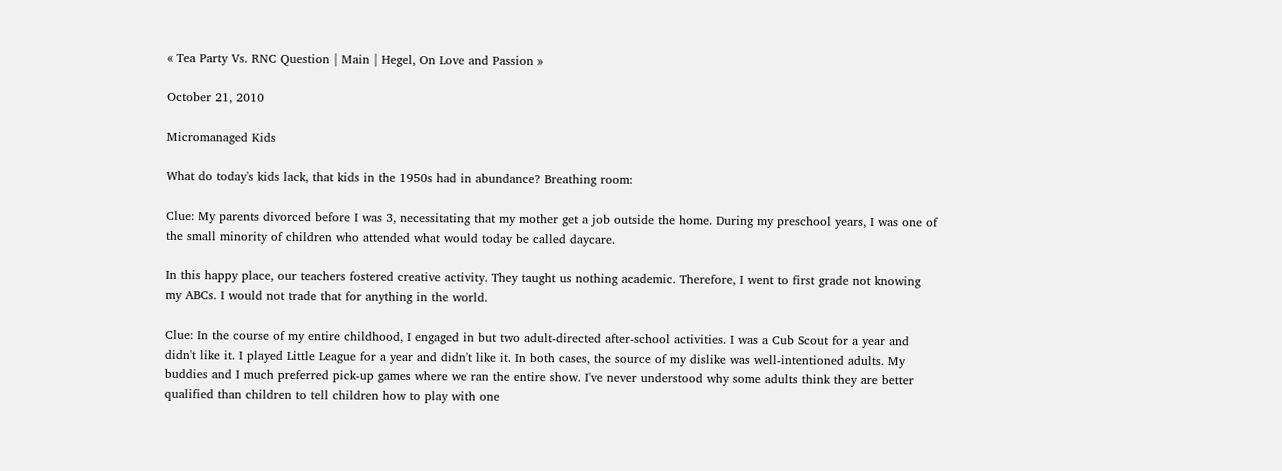« Tea Party Vs. RNC Question | Main | Hegel, On Love and Passion »

October 21, 2010

Micromanaged Kids

What do today's kids lack, that kids in the 1950s had in abundance? Breathing room:

Clue: My parents divorced before I was 3, necessitating that my mother get a job outside the home. During my preschool years, I was one of the small minority of children who attended what would today be called daycare.

In this happy place, our teachers fostered creative activity. They taught us nothing academic. Therefore, I went to first grade not knowing my ABCs. I would not trade that for anything in the world.

Clue: In the course of my entire childhood, I engaged in but two adult-directed after-school activities. I was a Cub Scout for a year and didn't like it. I played Little League for a year and didn't like it. In both cases, the source of my dislike was well-intentioned adults. My buddies and I much preferred pick-up games where we ran the entire show. I've never understood why some adults think they are better qualified than children to tell children how to play with one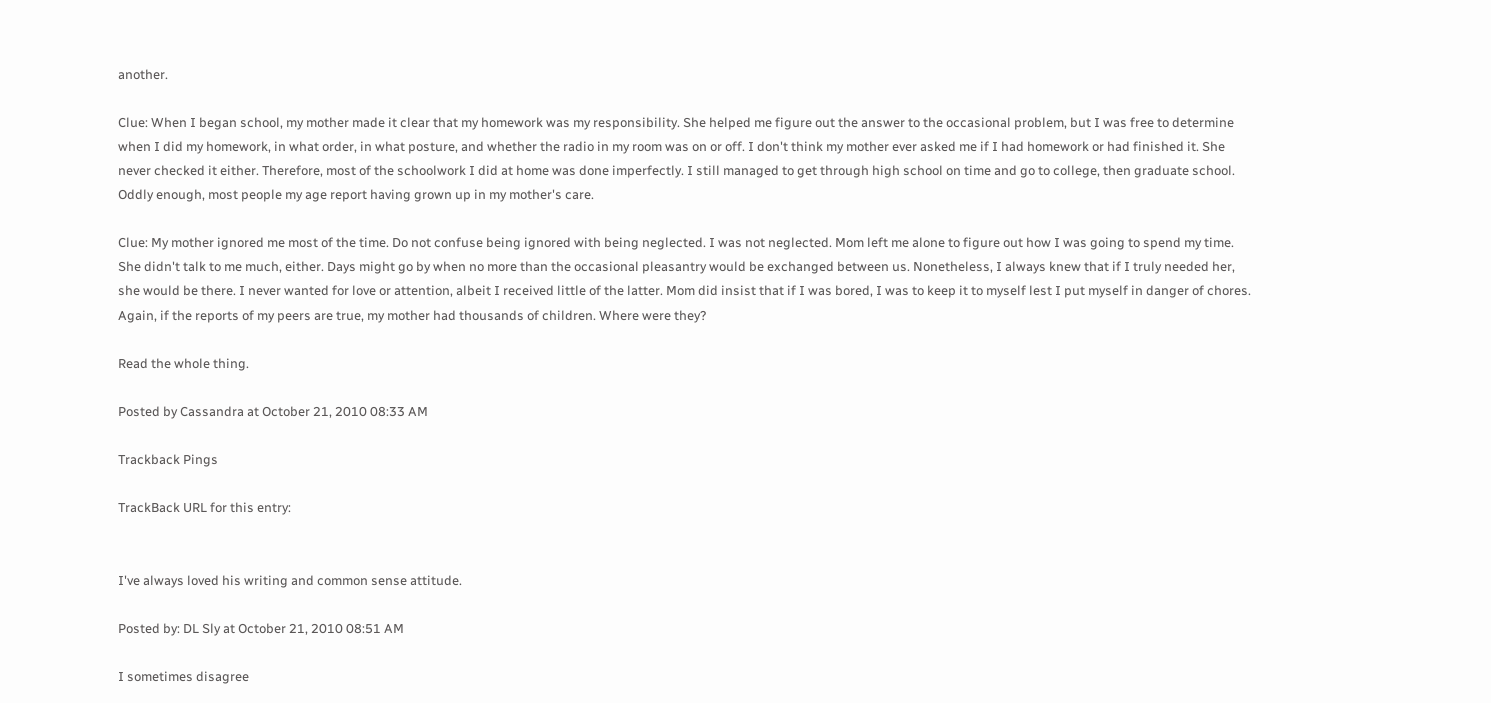another.

Clue: When I began school, my mother made it clear that my homework was my responsibility. She helped me figure out the answer to the occasional problem, but I was free to determine when I did my homework, in what order, in what posture, and whether the radio in my room was on or off. I don't think my mother ever asked me if I had homework or had finished it. She never checked it either. Therefore, most of the schoolwork I did at home was done imperfectly. I still managed to get through high school on time and go to college, then graduate school. Oddly enough, most people my age report having grown up in my mother's care.

Clue: My mother ignored me most of the time. Do not confuse being ignored with being neglected. I was not neglected. Mom left me alone to figure out how I was going to spend my time. She didn't talk to me much, either. Days might go by when no more than the occasional pleasantry would be exchanged between us. Nonetheless, I always knew that if I truly needed her, she would be there. I never wanted for love or attention, albeit I received little of the latter. Mom did insist that if I was bored, I was to keep it to myself lest I put myself in danger of chores. Again, if the reports of my peers are true, my mother had thousands of children. Where were they?

Read the whole thing.

Posted by Cassandra at October 21, 2010 08:33 AM

Trackback Pings

TrackBack URL for this entry:


I've always loved his writing and common sense attitude.

Posted by: DL Sly at October 21, 2010 08:51 AM

I sometimes disagree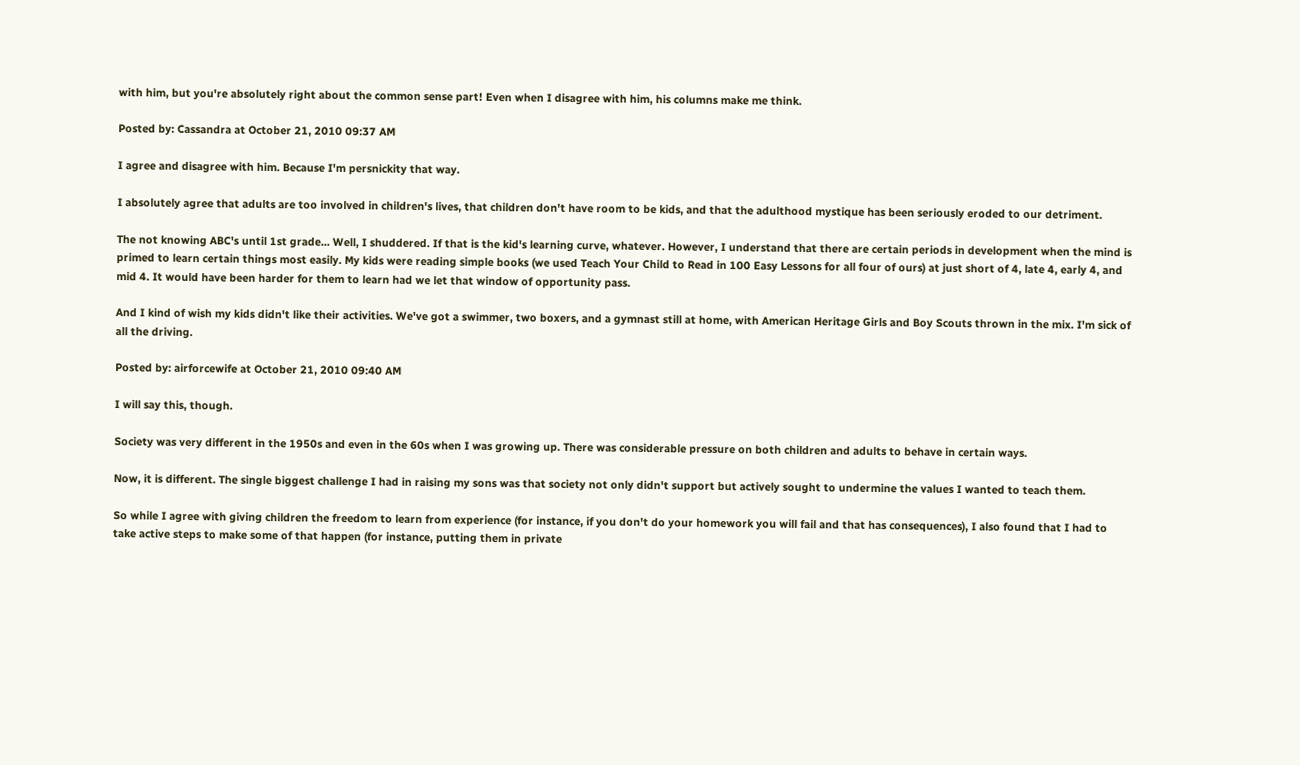with him, but you're absolutely right about the common sense part! Even when I disagree with him, his columns make me think.

Posted by: Cassandra at October 21, 2010 09:37 AM

I agree and disagree with him. Because I'm persnickity that way.

I absolutely agree that adults are too involved in children's lives, that children don't have room to be kids, and that the adulthood mystique has been seriously eroded to our detriment.

The not knowing ABC's until 1st grade... Well, I shuddered. If that is the kid's learning curve, whatever. However, I understand that there are certain periods in development when the mind is primed to learn certain things most easily. My kids were reading simple books (we used Teach Your Child to Read in 100 Easy Lessons for all four of ours) at just short of 4, late 4, early 4, and mid 4. It would have been harder for them to learn had we let that window of opportunity pass.

And I kind of wish my kids didn't like their activities. We've got a swimmer, two boxers, and a gymnast still at home, with American Heritage Girls and Boy Scouts thrown in the mix. I'm sick of all the driving.

Posted by: airforcewife at October 21, 2010 09:40 AM

I will say this, though.

Society was very different in the 1950s and even in the 60s when I was growing up. There was considerable pressure on both children and adults to behave in certain ways.

Now, it is different. The single biggest challenge I had in raising my sons was that society not only didn't support but actively sought to undermine the values I wanted to teach them.

So while I agree with giving children the freedom to learn from experience (for instance, if you don't do your homework you will fail and that has consequences), I also found that I had to take active steps to make some of that happen (for instance, putting them in private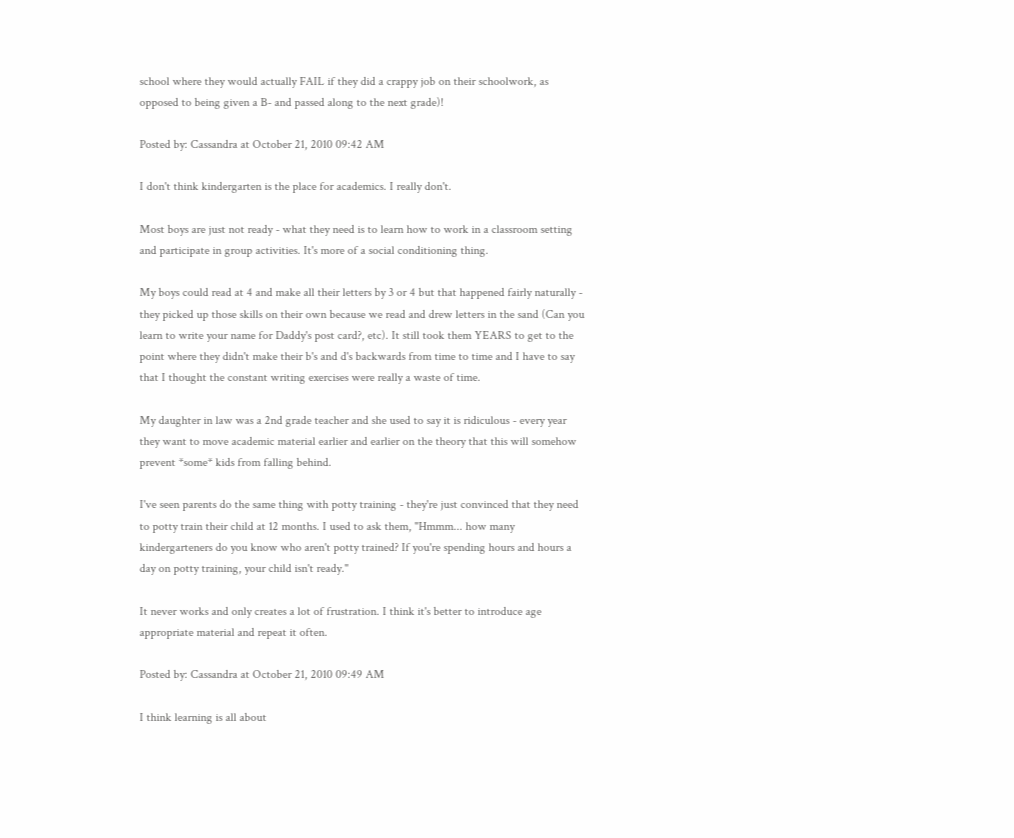school where they would actually FAIL if they did a crappy job on their schoolwork, as opposed to being given a B- and passed along to the next grade)!

Posted by: Cassandra at October 21, 2010 09:42 AM

I don't think kindergarten is the place for academics. I really don't.

Most boys are just not ready - what they need is to learn how to work in a classroom setting and participate in group activities. It's more of a social conditioning thing.

My boys could read at 4 and make all their letters by 3 or 4 but that happened fairly naturally - they picked up those skills on their own because we read and drew letters in the sand (Can you learn to write your name for Daddy's post card?, etc). It still took them YEARS to get to the point where they didn't make their b's and d's backwards from time to time and I have to say that I thought the constant writing exercises were really a waste of time.

My daughter in law was a 2nd grade teacher and she used to say it is ridiculous - every year they want to move academic material earlier and earlier on the theory that this will somehow prevent *some* kids from falling behind.

I've seen parents do the same thing with potty training - they're just convinced that they need to potty train their child at 12 months. I used to ask them, "Hmmm... how many kindergarteners do you know who aren't potty trained? If you're spending hours and hours a day on potty training, your child isn't ready."

It never works and only creates a lot of frustration. I think it's better to introduce age appropriate material and repeat it often.

Posted by: Cassandra at October 21, 2010 09:49 AM

I think learning is all about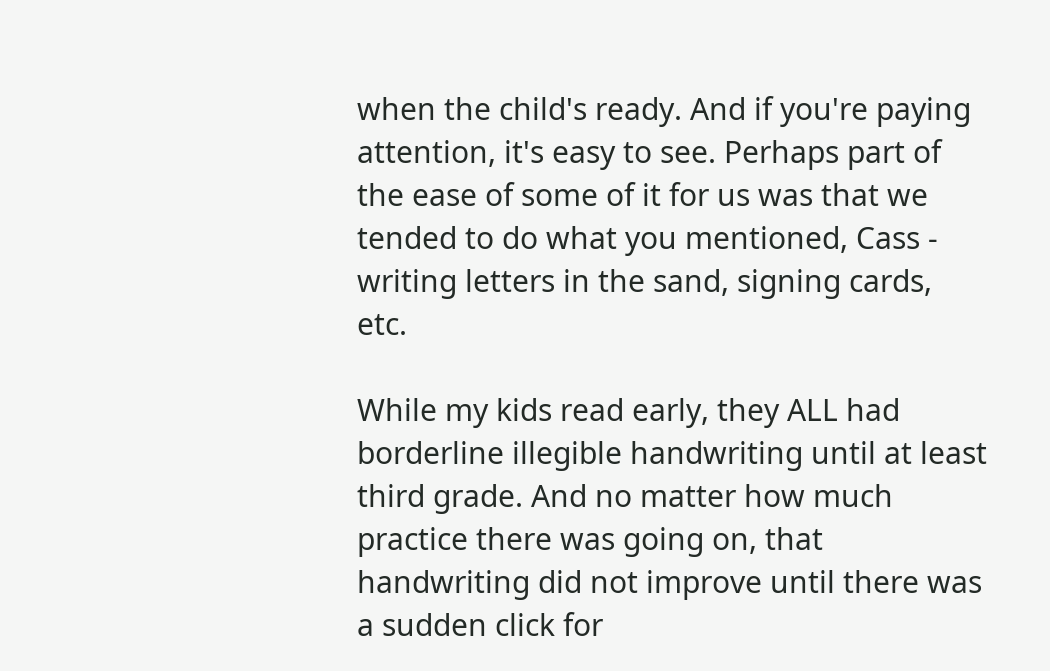when the child's ready. And if you're paying attention, it's easy to see. Perhaps part of the ease of some of it for us was that we tended to do what you mentioned, Cass - writing letters in the sand, signing cards, etc.

While my kids read early, they ALL had borderline illegible handwriting until at least third grade. And no matter how much practice there was going on, that handwriting did not improve until there was a sudden click for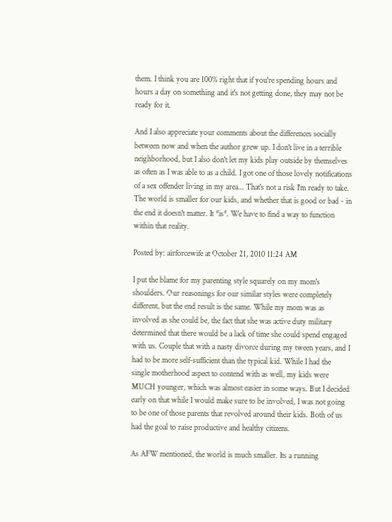them. I think you are 100% right that if you're spending hours and hours a day on something and it's not getting done, they may not be ready for it.

And I also appreciate your comments about the differences socially between now and when the author grew up. I don't live in a terrible neighborhood, but I also don't let my kids play outside by themselves as often as I was able to as a child. I got one of those lovely notifications of a sex offender living in my area... That's not a risk I'm ready to take. The world is smaller for our kids, and whether that is good or bad - in the end it doesn't matter. It *is*. We have to find a way to function within that reality.

Posted by: airforcewife at October 21, 2010 11:24 AM

I put the blame for my parenting style squarely on my mom's shoulders. Our reasonings for our similar styles were completely different, but the end result is the same. While my mom was as involved as she could be, the fact that she was active duty military determined that there would be a lack of time she could spend engaged with us. Couple that with a nasty divorce during my tween years, and I had to be more self-sufficient than the typical kid. While I had the single motherhood aspect to contend with as well, my kids were MUCH younger, which was almost easier in some ways. But I decided early on that while I would make sure to be involved, I was not going to be one of those parents that revolved around their kids. Both of us had the goal to raise productive and healthy citizens.

As AFW mentioned, the world is much smaller. Its a running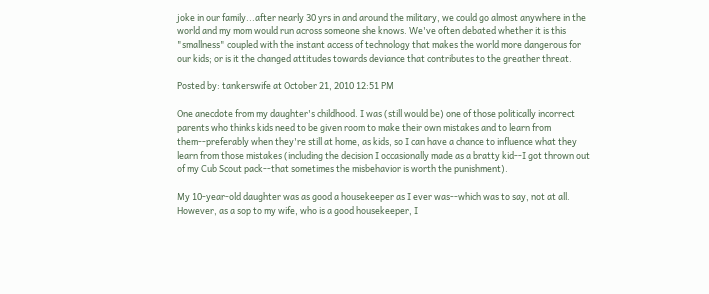joke in our family...after nearly 30 yrs in and around the military, we could go almost anywhere in the world and my mom would run across someone she knows. We've often debated whether it is this "smallness" coupled with the instant access of technology that makes the world more dangerous for our kids; or is it the changed attitudes towards deviance that contributes to the greather threat.

Posted by: tankerswife at October 21, 2010 12:51 PM

One anecdote from my daughter's childhood. I was (still would be) one of those politically incorrect parents who thinks kids need to be given room to make their own mistakes and to learn from them--preferably when they're still at home, as kids, so I can have a chance to influence what they learn from those mistakes (including the decision I occasionally made as a bratty kid--I got thrown out of my Cub Scout pack--that sometimes the misbehavior is worth the punishment).

My 10-year-old daughter was as good a housekeeper as I ever was--which was to say, not at all. However, as a sop to my wife, who is a good housekeeper, I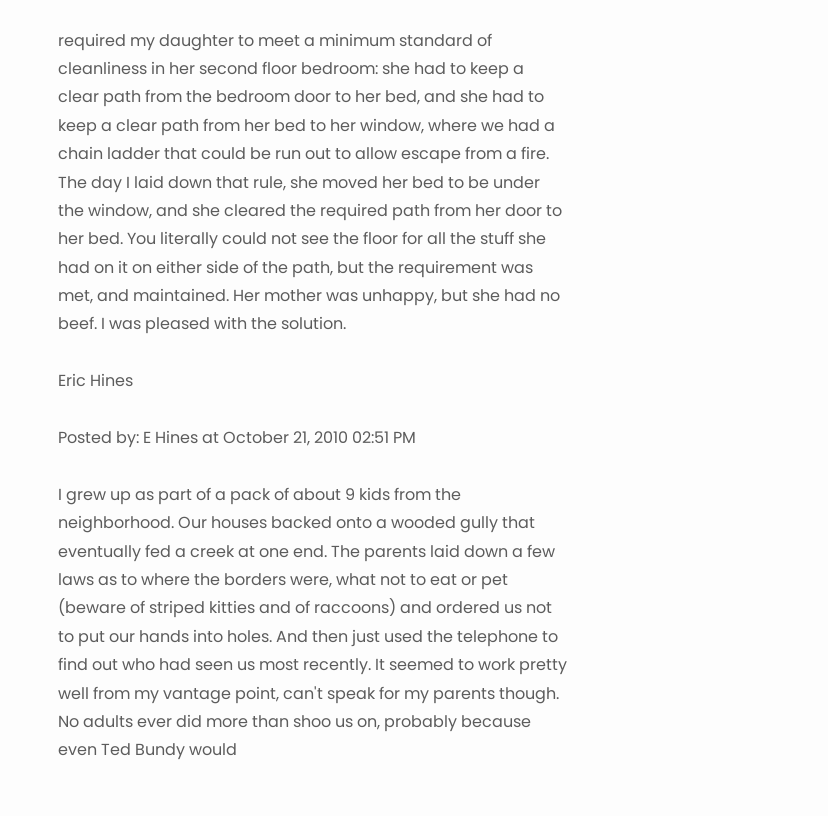required my daughter to meet a minimum standard of cleanliness in her second floor bedroom: she had to keep a clear path from the bedroom door to her bed, and she had to keep a clear path from her bed to her window, where we had a chain ladder that could be run out to allow escape from a fire. The day I laid down that rule, she moved her bed to be under the window, and she cleared the required path from her door to her bed. You literally could not see the floor for all the stuff she had on it on either side of the path, but the requirement was met, and maintained. Her mother was unhappy, but she had no beef. I was pleased with the solution.

Eric Hines

Posted by: E Hines at October 21, 2010 02:51 PM

I grew up as part of a pack of about 9 kids from the neighborhood. Our houses backed onto a wooded gully that eventually fed a creek at one end. The parents laid down a few laws as to where the borders were, what not to eat or pet (beware of striped kitties and of raccoons) and ordered us not to put our hands into holes. And then just used the telephone to find out who had seen us most recently. It seemed to work pretty well from my vantage point, can't speak for my parents though. No adults ever did more than shoo us on, probably because even Ted Bundy would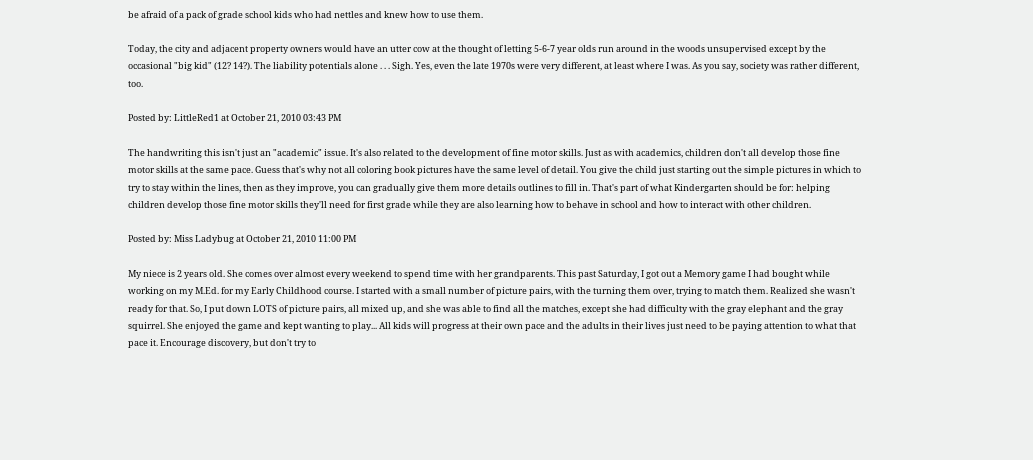be afraid of a pack of grade school kids who had nettles and knew how to use them.

Today, the city and adjacent property owners would have an utter cow at the thought of letting 5-6-7 year olds run around in the woods unsupervised except by the occasional "big kid" (12? 14?). The liability potentials alone . . . Sigh. Yes, even the late 1970s were very different, at least where I was. As you say, society was rather different, too.

Posted by: LittleRed1 at October 21, 2010 03:43 PM

The handwriting this isn't just an "academic" issue. It's also related to the development of fine motor skills. Just as with academics, children don't all develop those fine motor skills at the same pace. Guess that's why not all coloring book pictures have the same level of detail. You give the child just starting out the simple pictures in which to try to stay within the lines, then as they improve, you can gradually give them more details outlines to fill in. That's part of what Kindergarten should be for: helping children develop those fine motor skills they'll need for first grade while they are also learning how to behave in school and how to interact with other children.

Posted by: Miss Ladybug at October 21, 2010 11:00 PM

My niece is 2 years old. She comes over almost every weekend to spend time with her grandparents. This past Saturday, I got out a Memory game I had bought while working on my M.Ed. for my Early Childhood course. I started with a small number of picture pairs, with the turning them over, trying to match them. Realized she wasn't ready for that. So, I put down LOTS of picture pairs, all mixed up, and she was able to find all the matches, except she had difficulty with the gray elephant and the gray squirrel. She enjoyed the game and kept wanting to play... All kids will progress at their own pace and the adults in their lives just need to be paying attention to what that pace it. Encourage discovery, but don't try to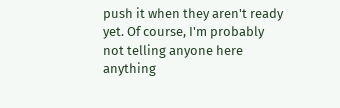push it when they aren't ready yet. Of course, I'm probably not telling anyone here anything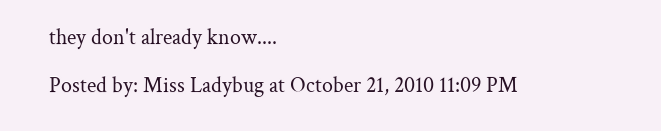they don't already know....

Posted by: Miss Ladybug at October 21, 2010 11:09 PM